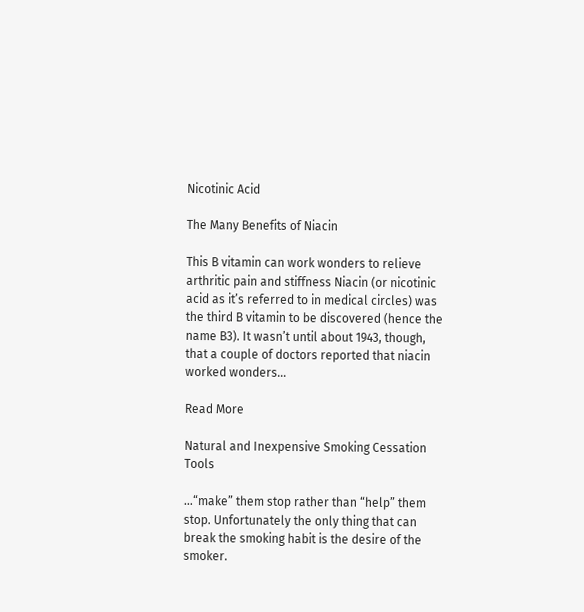Nicotinic Acid

The Many Benefits of Niacin

This B vitamin can work wonders to relieve arthritic pain and stiffness Niacin (or nicotinic acid as it’s referred to in medical circles) was the third B vitamin to be discovered (hence the name B3). It wasn’t until about 1943, though, that a couple of doctors reported that niacin worked wonders…

Read More

Natural and Inexpensive Smoking Cessation Tools

…“make” them stop rather than “help” them stop. Unfortunately the only thing that can break the smoking habit is the desire of the smoker.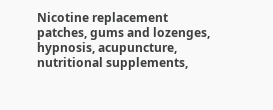Nicotine replacement patches, gums and lozenges, hypnosis, acupuncture, nutritional supplements,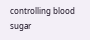controlling blood sugar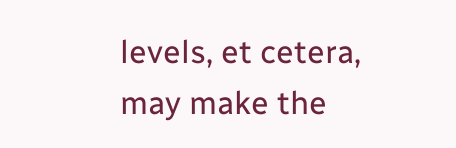levels, et cetera, may make the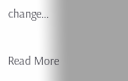change…

Read More